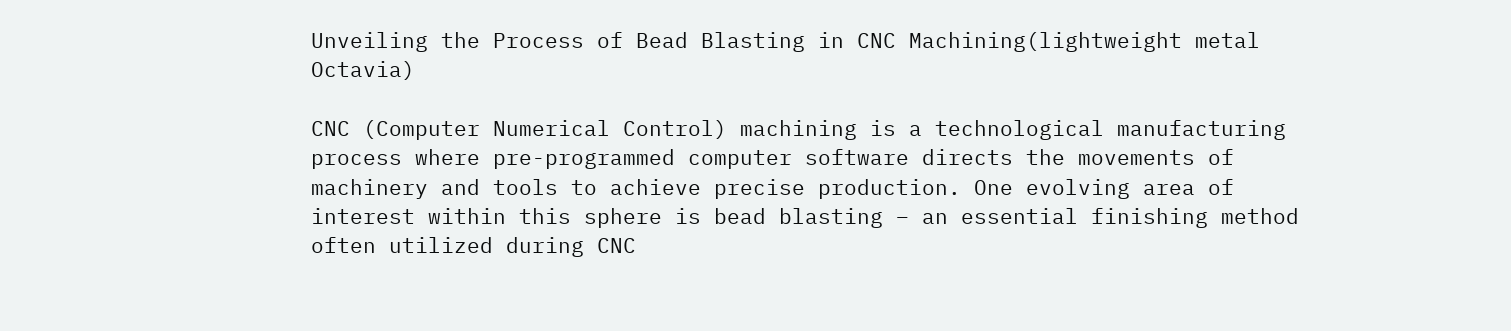Unveiling the Process of Bead Blasting in CNC Machining(lightweight metal Octavia)

CNC (Computer Numerical Control) machining is a technological manufacturing process where pre-programmed computer software directs the movements of machinery and tools to achieve precise production. One evolving area of interest within this sphere is bead blasting – an essential finishing method often utilized during CNC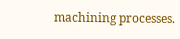machining processes.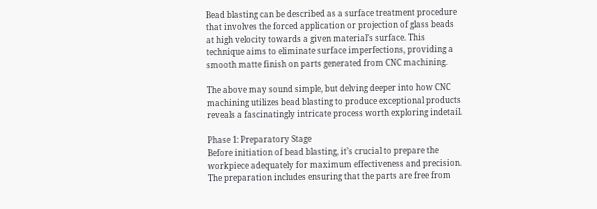Bead blasting can be described as a surface treatment procedure that involves the forced application or projection of glass beads at high velocity towards a given material’s surface. This technique aims to eliminate surface imperfections, providing a smooth matte finish on parts generated from CNC machining.

The above may sound simple, but delving deeper into how CNC machining utilizes bead blasting to produce exceptional products reveals a fascinatingly intricate process worth exploring indetail.

Phase 1: Preparatory Stage
Before initiation of bead blasting, it’s crucial to prepare the workpiece adequately for maximum effectiveness and precision. The preparation includes ensuring that the parts are free from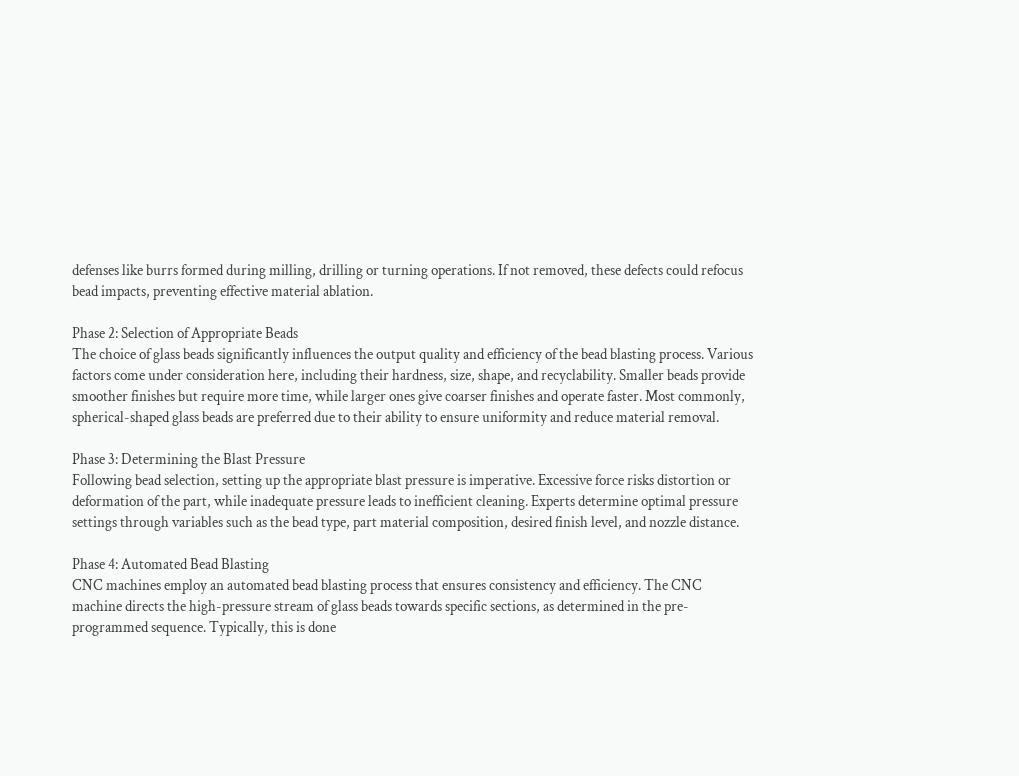defenses like burrs formed during milling, drilling or turning operations. If not removed, these defects could refocus bead impacts, preventing effective material ablation.

Phase 2: Selection of Appropriate Beads
The choice of glass beads significantly influences the output quality and efficiency of the bead blasting process. Various factors come under consideration here, including their hardness, size, shape, and recyclability. Smaller beads provide smoother finishes but require more time, while larger ones give coarser finishes and operate faster. Most commonly, spherical-shaped glass beads are preferred due to their ability to ensure uniformity and reduce material removal.

Phase 3: Determining the Blast Pressure
Following bead selection, setting up the appropriate blast pressure is imperative. Excessive force risks distortion or deformation of the part, while inadequate pressure leads to inefficient cleaning. Experts determine optimal pressure settings through variables such as the bead type, part material composition, desired finish level, and nozzle distance.

Phase 4: Automated Bead Blasting
CNC machines employ an automated bead blasting process that ensures consistency and efficiency. The CNC machine directs the high-pressure stream of glass beads towards specific sections, as determined in the pre-programmed sequence. Typically, this is done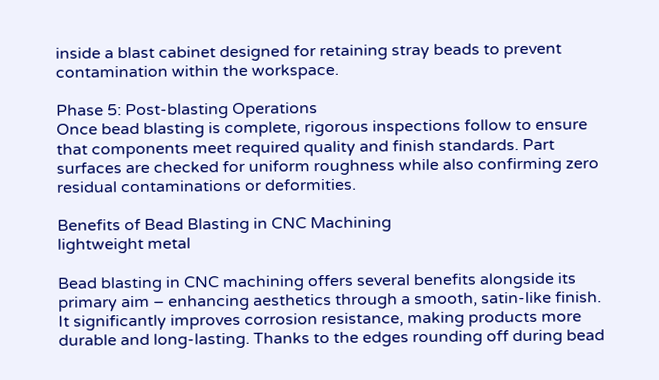inside a blast cabinet designed for retaining stray beads to prevent contamination within the workspace.

Phase 5: Post-blasting Operations
Once bead blasting is complete, rigorous inspections follow to ensure that components meet required quality and finish standards. Part surfaces are checked for uniform roughness while also confirming zero residual contaminations or deformities.

Benefits of Bead Blasting in CNC Machining
lightweight metal

Bead blasting in CNC machining offers several benefits alongside its primary aim – enhancing aesthetics through a smooth, satin-like finish. It significantly improves corrosion resistance, making products more durable and long-lasting. Thanks to the edges rounding off during bead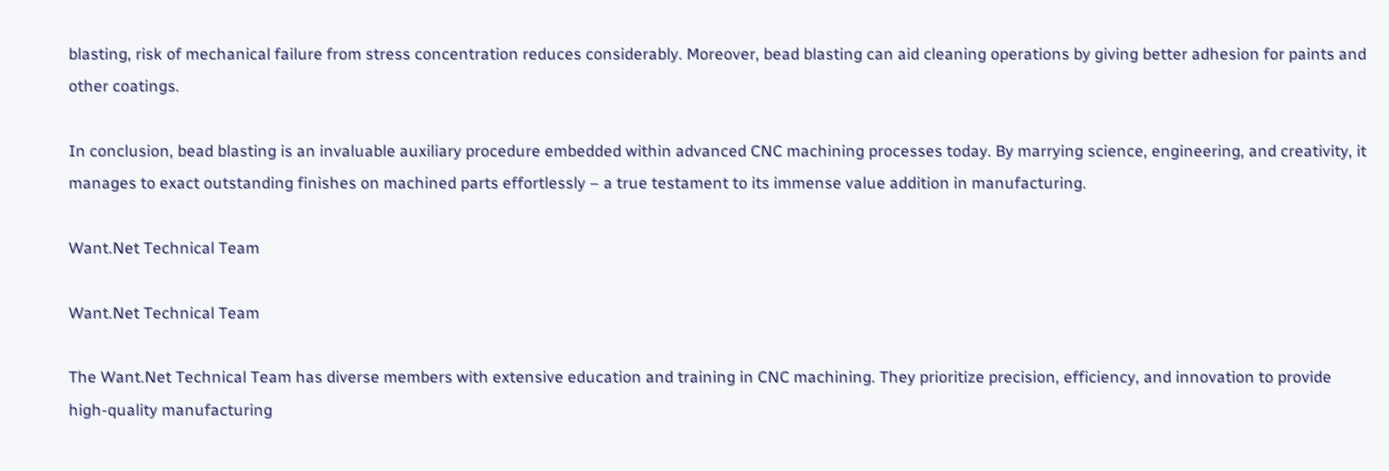blasting, risk of mechanical failure from stress concentration reduces considerably. Moreover, bead blasting can aid cleaning operations by giving better adhesion for paints and other coatings.

In conclusion, bead blasting is an invaluable auxiliary procedure embedded within advanced CNC machining processes today. By marrying science, engineering, and creativity, it manages to exact outstanding finishes on machined parts effortlessly – a true testament to its immense value addition in manufacturing.

Want.Net Technical Team

Want.Net Technical Team

The Want.Net Technical Team has diverse members with extensive education and training in CNC machining. They prioritize precision, efficiency, and innovation to provide high-quality manufacturing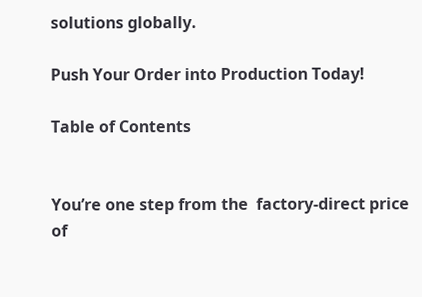solutions globally.

Push Your Order into Production Today!

Table of Contents


You’re one step from the  factory-direct price of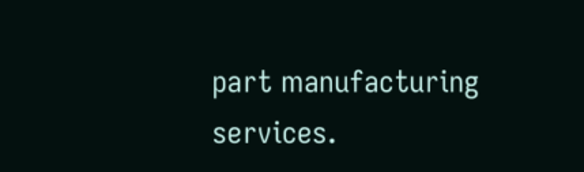part manufacturing services.